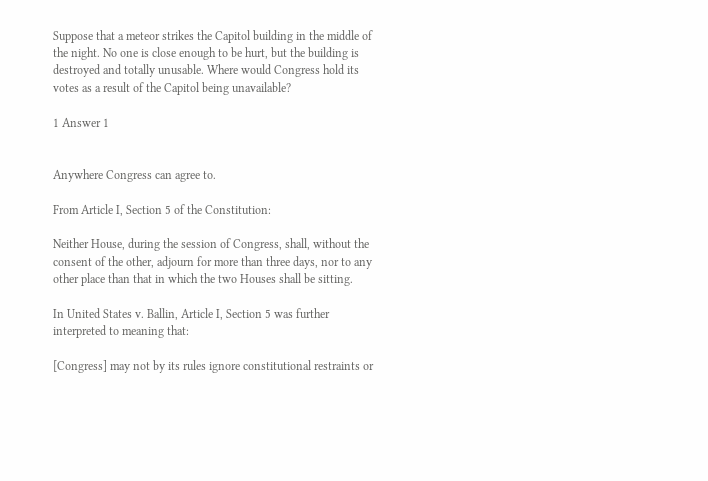Suppose that a meteor strikes the Capitol building in the middle of the night. No one is close enough to be hurt, but the building is destroyed and totally unusable. Where would Congress hold its votes as a result of the Capitol being unavailable?

1 Answer 1


Anywhere Congress can agree to.

From Article I, Section 5 of the Constitution:

Neither House, during the session of Congress, shall, without the consent of the other, adjourn for more than three days, nor to any other place than that in which the two Houses shall be sitting.

In United States v. Ballin, Article I, Section 5 was further interpreted to meaning that:

[Congress] may not by its rules ignore constitutional restraints or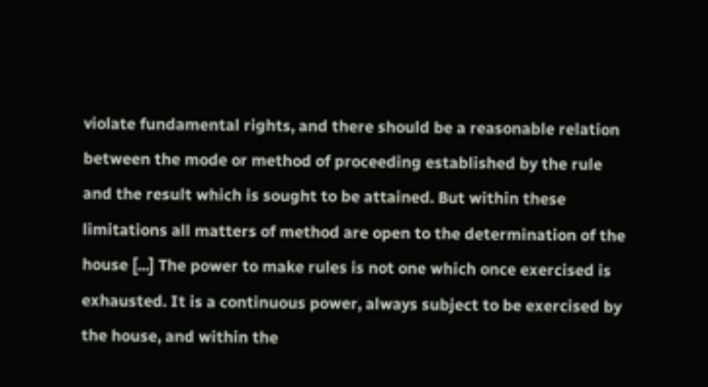violate fundamental rights, and there should be a reasonable relation between the mode or method of proceeding established by the rule and the result which is sought to be attained. But within these limitations all matters of method are open to the determination of the house [...] The power to make rules is not one which once exercised is exhausted. It is a continuous power, always subject to be exercised by the house, and within the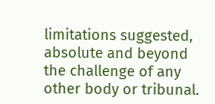limitations suggested, absolute and beyond the challenge of any other body or tribunal.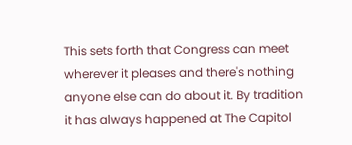This sets forth that Congress can meet wherever it pleases and there's nothing anyone else can do about it. By tradition it has always happened at The Capitol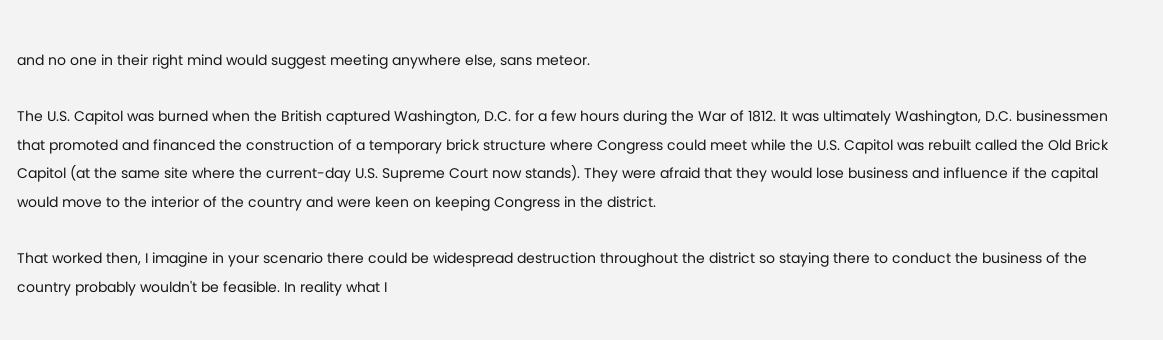and no one in their right mind would suggest meeting anywhere else, sans meteor.

The U.S. Capitol was burned when the British captured Washington, D.C. for a few hours during the War of 1812. It was ultimately Washington, D.C. businessmen that promoted and financed the construction of a temporary brick structure where Congress could meet while the U.S. Capitol was rebuilt called the Old Brick Capitol (at the same site where the current-day U.S. Supreme Court now stands). They were afraid that they would lose business and influence if the capital would move to the interior of the country and were keen on keeping Congress in the district.

That worked then, I imagine in your scenario there could be widespread destruction throughout the district so staying there to conduct the business of the country probably wouldn't be feasible. In reality what I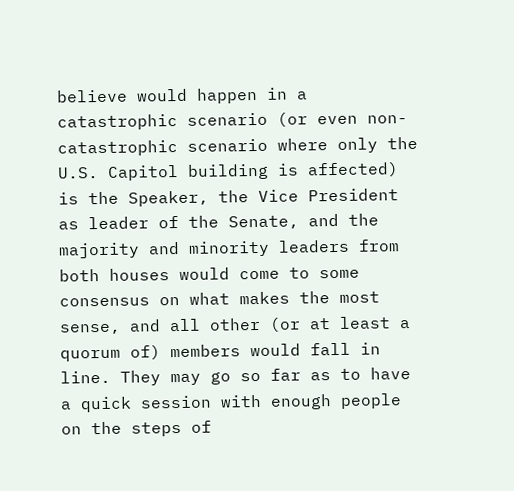believe would happen in a catastrophic scenario (or even non-catastrophic scenario where only the U.S. Capitol building is affected) is the Speaker, the Vice President as leader of the Senate, and the majority and minority leaders from both houses would come to some consensus on what makes the most sense, and all other (or at least a quorum of) members would fall in line. They may go so far as to have a quick session with enough people on the steps of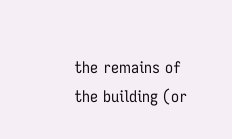the remains of the building (or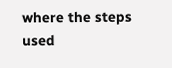where the steps used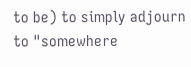to be) to simply adjourn to "somewhere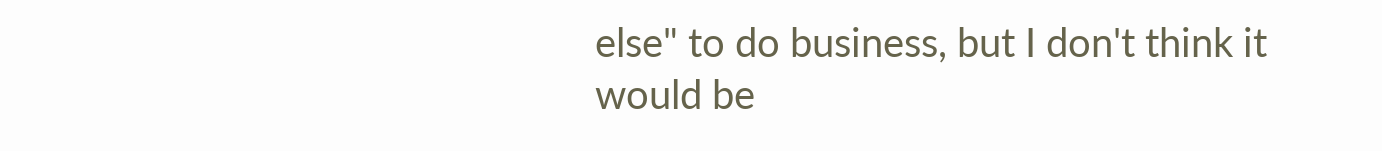else" to do business, but I don't think it would be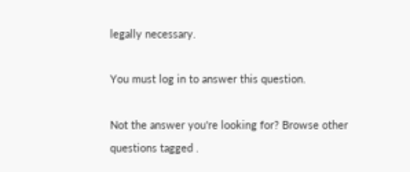legally necessary.

You must log in to answer this question.

Not the answer you're looking for? Browse other questions tagged .